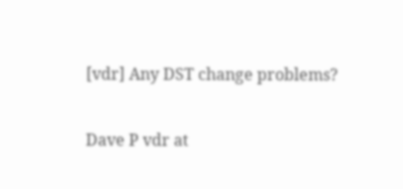[vdr] Any DST change problems?

Dave P vdr at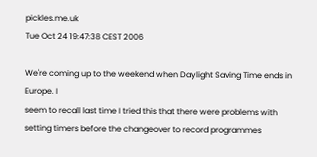pickles.me.uk
Tue Oct 24 19:47:38 CEST 2006

We're coming up to the weekend when Daylight Saving Time ends in Europe. I
seem to recall last time I tried this that there were problems with
setting timers before the changeover to record programmes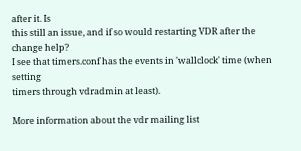after it. Is
this still an issue, and if so would restarting VDR after the change help?
I see that timers.conf has the events in 'wallclock' time (when setting
timers through vdradmin at least).

More information about the vdr mailing list